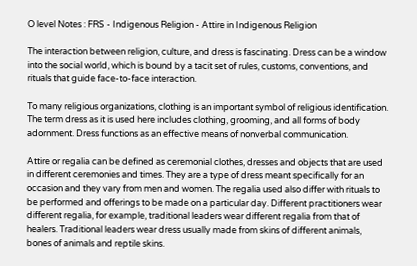O level Notes : FRS - Indigenous Religion - Attire in Indigenous Religion

The interaction between religion, culture, and dress is fascinating. Dress can be a window into the social world, which is bound by a tacit set of rules, customs, conventions, and rituals that guide face-to-face interaction.

To many religious organizations, clothing is an important symbol of religious identification. The term dress as it is used here includes clothing, grooming, and all forms of body adornment. Dress functions as an effective means of nonverbal communication.

Attire or regalia can be defined as ceremonial clothes, dresses and objects that are used in different ceremonies and times. They are a type of dress meant specifically for an occasion and they vary from men and women. The regalia used also differ with rituals to be performed and offerings to be made on a particular day. Different practitioners wear different regalia, for example, traditional leaders wear different regalia from that of healers. Traditional leaders wear dress usually made from skins of different animals, bones of animals and reptile skins.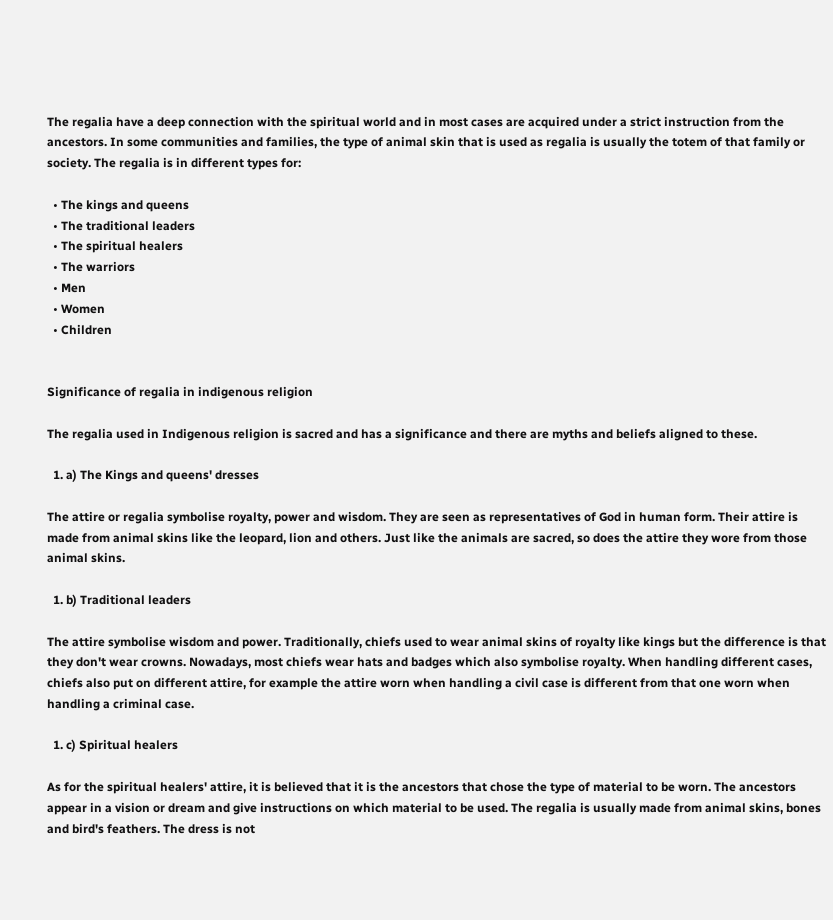The regalia have a deep connection with the spiritual world and in most cases are acquired under a strict instruction from the ancestors. In some communities and families, the type of animal skin that is used as regalia is usually the totem of that family or society. The regalia is in different types for:

  • The kings and queens
  • The traditional leaders
  • The spiritual healers
  • The warriors
  • Men
  • Women
  • Children


Significance of regalia in indigenous religion

The regalia used in Indigenous religion is sacred and has a significance and there are myths and beliefs aligned to these.

  1. a) The Kings and queens' dresses

The attire or regalia symbolise royalty, power and wisdom. They are seen as representatives of God in human form. Their attire is made from animal skins like the leopard, lion and others. Just like the animals are sacred, so does the attire they wore from those animal skins.

  1. b) Traditional leaders

The attire symbolise wisdom and power. Traditionally, chiefs used to wear animal skins of royalty like kings but the difference is that they don't wear crowns. Nowadays, most chiefs wear hats and badges which also symbolise royalty. When handling different cases, chiefs also put on different attire, for example the attire worn when handling a civil case is different from that one worn when handling a criminal case.

  1. c) Spiritual healers

As for the spiritual healers' attire, it is believed that it is the ancestors that chose the type of material to be worn. The ancestors appear in a vision or dream and give instructions on which material to be used. The regalia is usually made from animal skins, bones and bird's feathers. The dress is not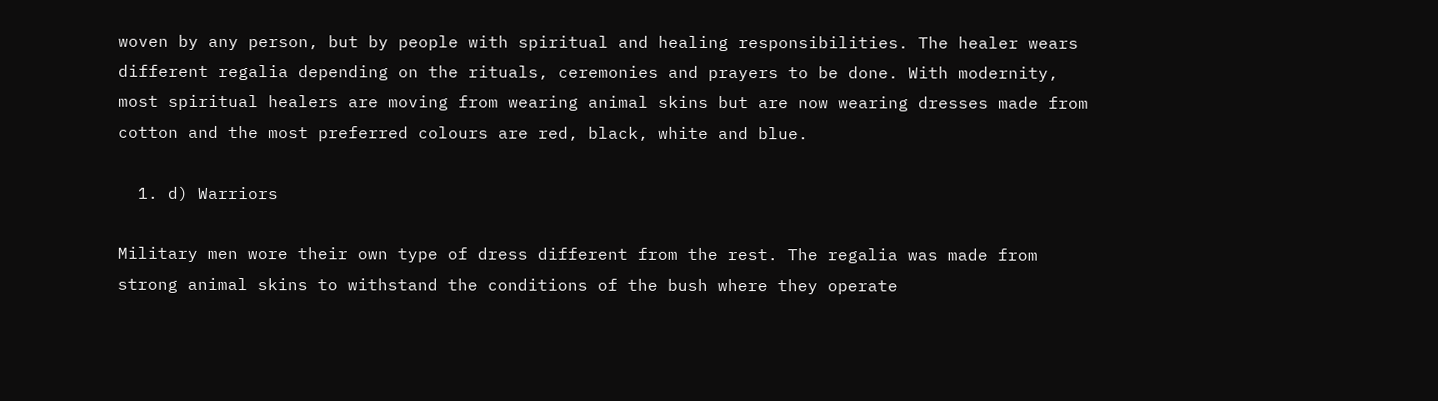woven by any person, but by people with spiritual and healing responsibilities. The healer wears different regalia depending on the rituals, ceremonies and prayers to be done. With modernity, most spiritual healers are moving from wearing animal skins but are now wearing dresses made from cotton and the most preferred colours are red, black, white and blue.

  1. d) Warriors

Military men wore their own type of dress different from the rest. The regalia was made from strong animal skins to withstand the conditions of the bush where they operate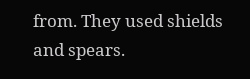from. They used shields and spears.